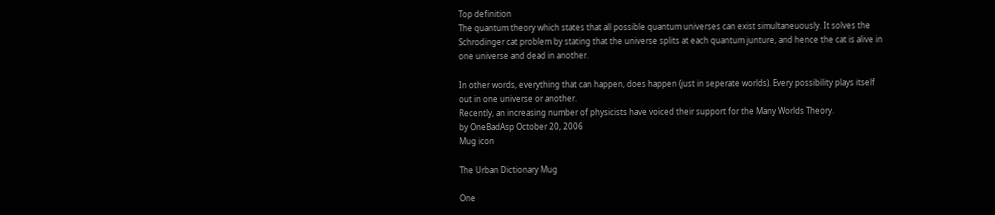Top definition
The quantum theory which states that all possible quantum universes can exist simultaneuously. It solves the Schrodinger cat problem by stating that the universe splits at each quantum junture, and hence the cat is alive in one universe and dead in another.

In other words, everything that can happen, does happen (just in seperate worlds). Every possibility plays itself out in one universe or another.
Recently, an increasing number of physicists have voiced their support for the Many Worlds Theory.
by OneBadAsp October 20, 2006
Mug icon

The Urban Dictionary Mug

One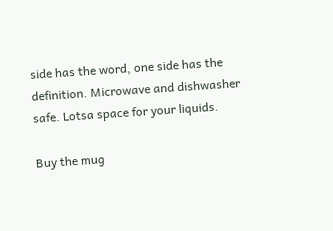side has the word, one side has the definition. Microwave and dishwasher safe. Lotsa space for your liquids.

Buy the mug